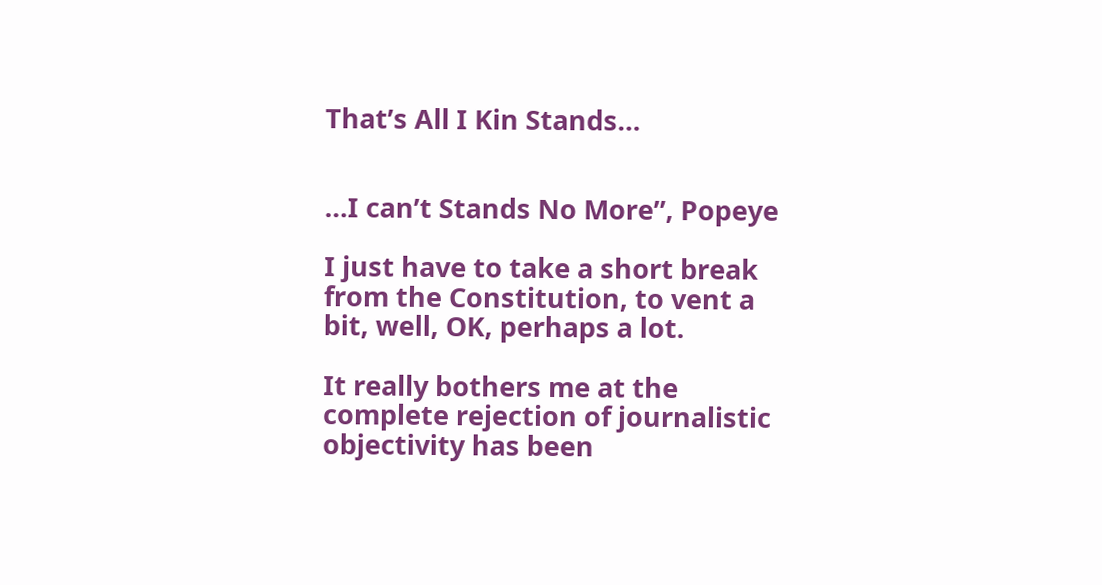That’s All I Kin Stands…


…I can’t Stands No More”, Popeye

I just have to take a short break from the Constitution, to vent a bit, well, OK, perhaps a lot.

It really bothers me at the complete rejection of journalistic objectivity has been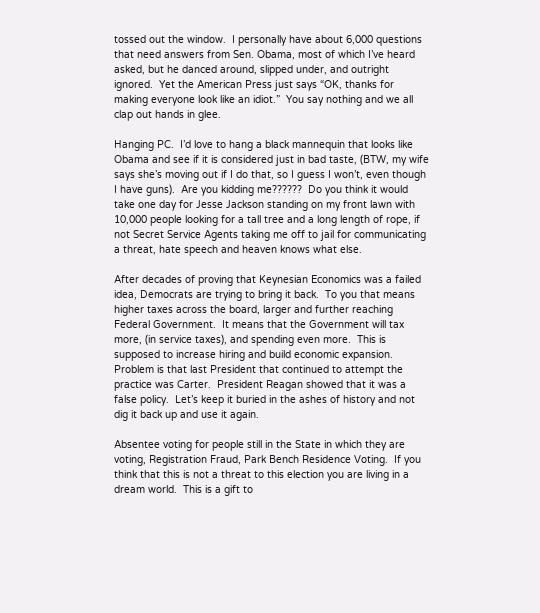tossed out the window.  I personally have about 6,000 questions that need answers from Sen. Obama, most of which I’ve heard asked, but he danced around, slipped under, and outright ignored.  Yet the American Press just says “OK, thanks for making everyone look like an idiot.”  You say nothing and we all clap out hands in glee.

Hanging PC.  I’d love to hang a black mannequin that looks like Obama and see if it is considered just in bad taste, (BTW, my wife says she’s moving out if I do that, so I guess I won’t, even though I have guns).  Are you kidding me??????  Do you think it would take one day for Jesse Jackson standing on my front lawn with 10,000 people looking for a tall tree and a long length of rope, if not Secret Service Agents taking me off to jail for communicating a threat, hate speech and heaven knows what else.

After decades of proving that Keynesian Economics was a failed idea, Democrats are trying to bring it back.  To you that means higher taxes across the board, larger and further reaching Federal Government.  It means that the Government will tax more, (in service taxes), and spending even more.  This is supposed to increase hiring and build economic expansion.  Problem is that last President that continued to attempt the practice was Carter.  President Reagan showed that it was a false policy.  Let’s keep it buried in the ashes of history and not dig it back up and use it again.

Absentee voting for people still in the State in which they are voting, Registration Fraud, Park Bench Residence Voting.  If you think that this is not a threat to this election you are living in a dream world.  This is a gift to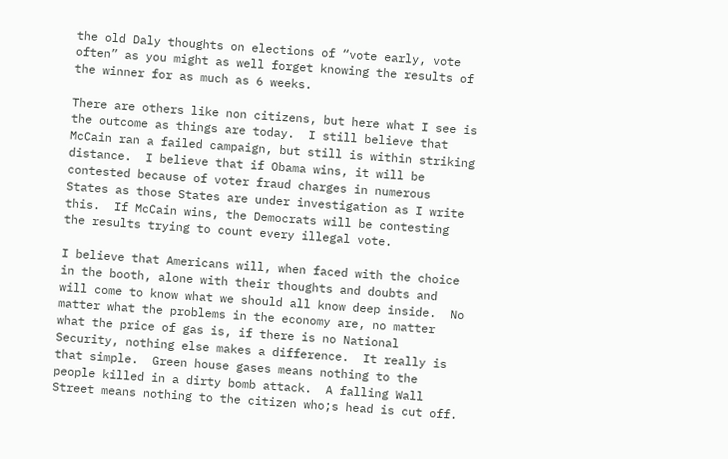the old Daly thoughts on elections of “vote early, vote often” as you might as well forget knowing the results of the winner for as much as 6 weeks.

There are others like non citizens, but here what I see is the outcome as things are today.  I still believe that McCain ran a failed campaign, but still is within striking distance.  I believe that if Obama wins, it will be contested because of voter fraud charges in numerous States as those States are under investigation as I write this.  If McCain wins, the Democrats will be contesting the results trying to count every illegal vote.

I believe that Americans will, when faced with the choice in the booth, alone with their thoughts and doubts and will come to know what we should all know deep inside.  No matter what the problems in the economy are, no matter what the price of gas is, if there is no National Security, nothing else makes a difference.  It really is that simple.  Green house gases means nothing to the people killed in a dirty bomb attack.  A falling Wall Street means nothing to the citizen who;s head is cut off.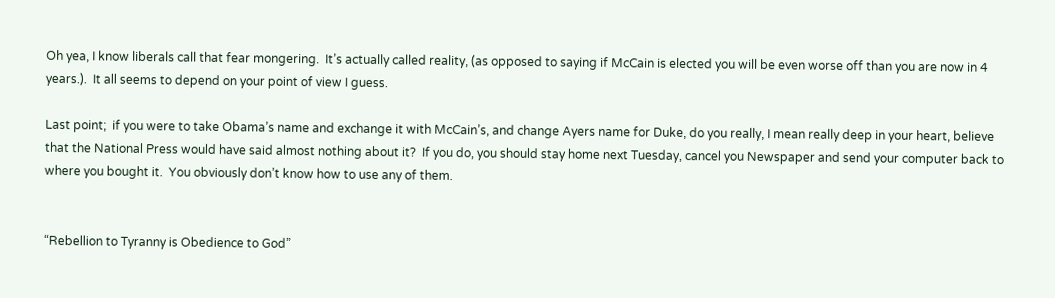Oh yea, I know liberals call that fear mongering.  It’s actually called reality, (as opposed to saying if McCain is elected you will be even worse off than you are now in 4 years.).  It all seems to depend on your point of view I guess.

Last point;  if you were to take Obama’s name and exchange it with McCain’s, and change Ayers name for Duke, do you really, I mean really deep in your heart, believe that the National Press would have said almost nothing about it?  If you do, you should stay home next Tuesday, cancel you Newspaper and send your computer back to where you bought it.  You obviously don’t know how to use any of them.


“Rebellion to Tyranny is Obedience to God”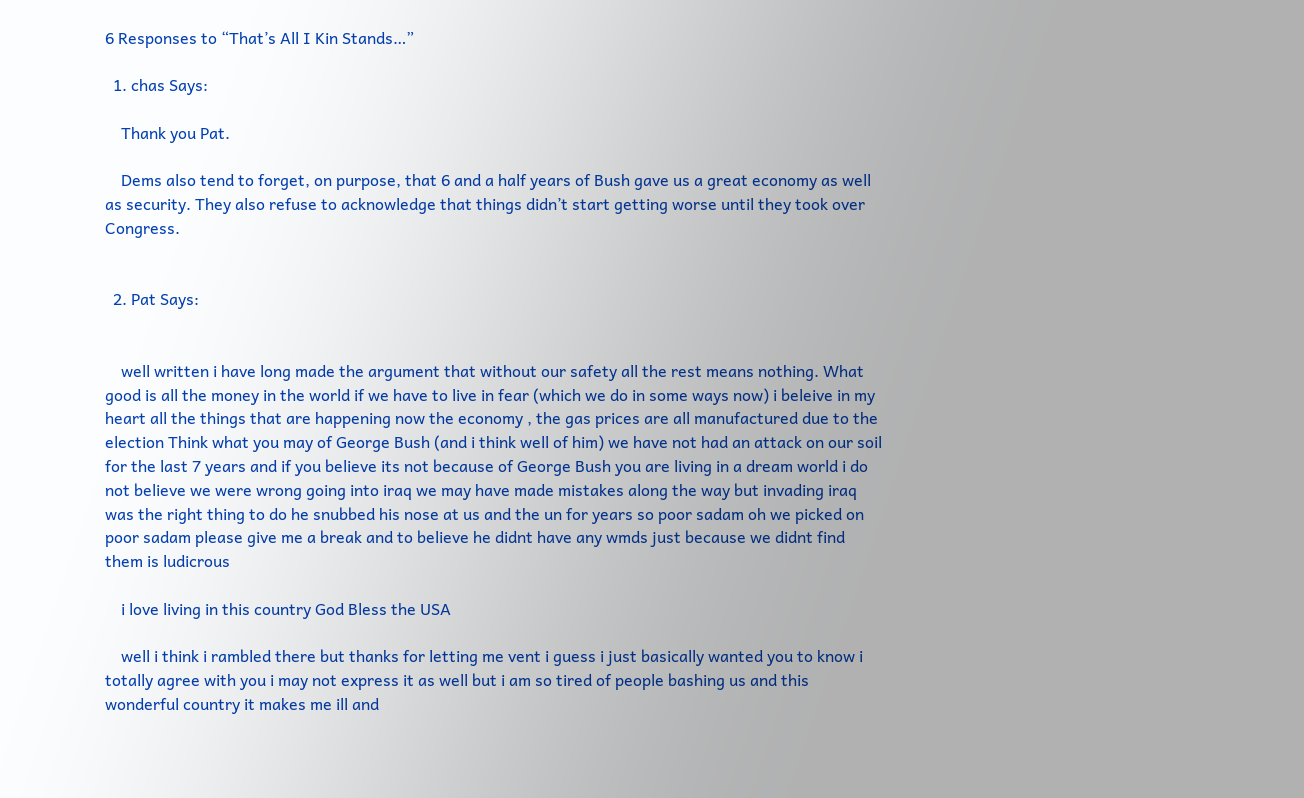6 Responses to “That’s All I Kin Stands…”

  1. chas Says:

    Thank you Pat.

    Dems also tend to forget, on purpose, that 6 and a half years of Bush gave us a great economy as well as security. They also refuse to acknowledge that things didn’t start getting worse until they took over Congress.


  2. Pat Says:


    well written i have long made the argument that without our safety all the rest means nothing. What good is all the money in the world if we have to live in fear (which we do in some ways now) i beleive in my heart all the things that are happening now the economy , the gas prices are all manufactured due to the election Think what you may of George Bush (and i think well of him) we have not had an attack on our soil for the last 7 years and if you believe its not because of George Bush you are living in a dream world i do not believe we were wrong going into iraq we may have made mistakes along the way but invading iraq was the right thing to do he snubbed his nose at us and the un for years so poor sadam oh we picked on poor sadam please give me a break and to believe he didnt have any wmds just because we didnt find them is ludicrous

    i love living in this country God Bless the USA

    well i think i rambled there but thanks for letting me vent i guess i just basically wanted you to know i totally agree with you i may not express it as well but i am so tired of people bashing us and this wonderful country it makes me ill and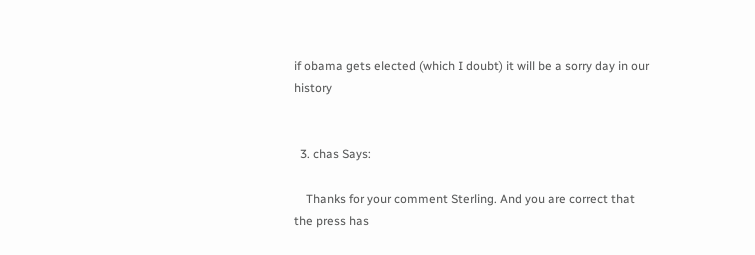if obama gets elected (which I doubt) it will be a sorry day in our history


  3. chas Says:

    Thanks for your comment Sterling. And you are correct that the press has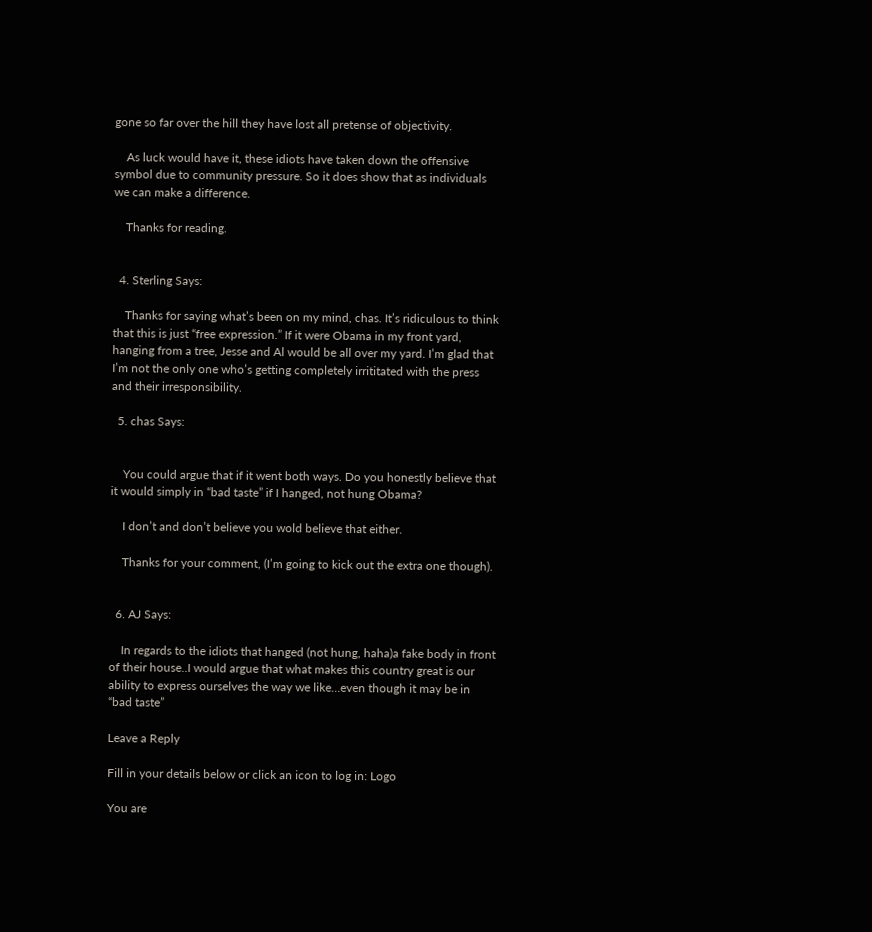gone so far over the hill they have lost all pretense of objectivity.

    As luck would have it, these idiots have taken down the offensive symbol due to community pressure. So it does show that as individuals we can make a difference.

    Thanks for reading.


  4. Sterling Says:

    Thanks for saying what’s been on my mind, chas. It’s ridiculous to think that this is just “free expression.” If it were Obama in my front yard, hanging from a tree, Jesse and Al would be all over my yard. I’m glad that I’m not the only one who’s getting completely irrititated with the press and their irresponsibility.

  5. chas Says:


    You could argue that if it went both ways. Do you honestly believe that it would simply in “bad taste” if I hanged, not hung Obama?

    I don’t and don’t believe you wold believe that either.

    Thanks for your comment, (I’m going to kick out the extra one though).


  6. AJ Says:

    In regards to the idiots that hanged (not hung, haha)a fake body in front of their house..I would argue that what makes this country great is our ability to express ourselves the way we like…even though it may be in “bad taste”

Leave a Reply

Fill in your details below or click an icon to log in: Logo

You are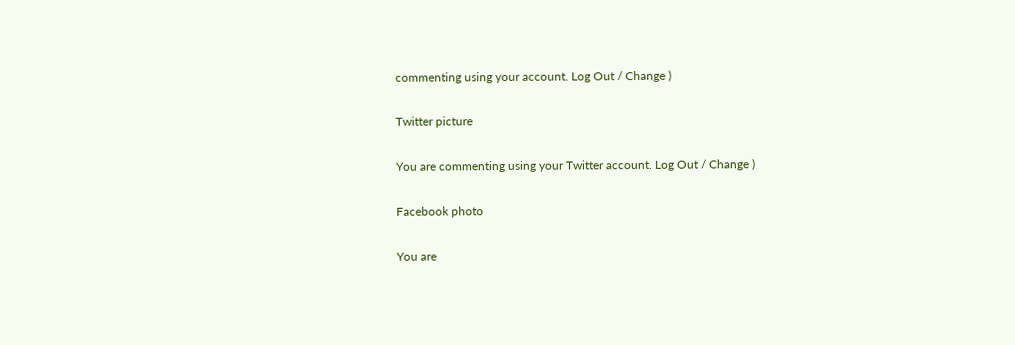commenting using your account. Log Out / Change )

Twitter picture

You are commenting using your Twitter account. Log Out / Change )

Facebook photo

You are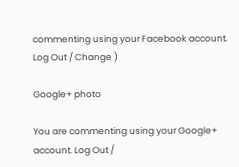commenting using your Facebook account. Log Out / Change )

Google+ photo

You are commenting using your Google+ account. Log Out /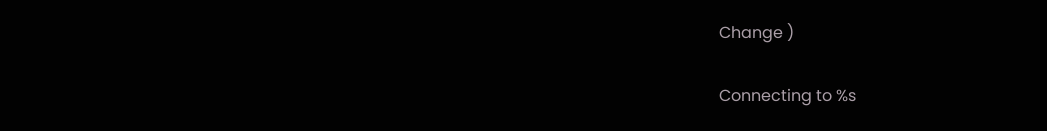Change )

Connecting to %s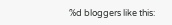%d bloggers like this: